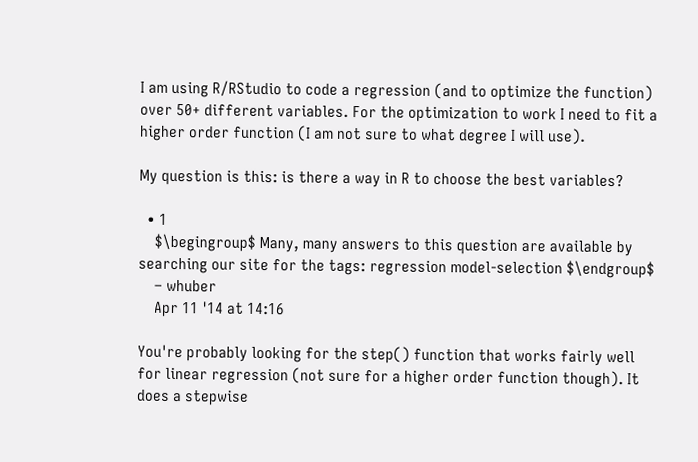I am using R/RStudio to code a regression (and to optimize the function) over 50+ different variables. For the optimization to work I need to fit a higher order function (I am not sure to what degree I will use).

My question is this: is there a way in R to choose the best variables?

  • 1
    $\begingroup$ Many, many answers to this question are available by searching our site for the tags: regression model-selection $\endgroup$
    – whuber
    Apr 11 '14 at 14:16

You're probably looking for the step() function that works fairly well for linear regression (not sure for a higher order function though). It does a stepwise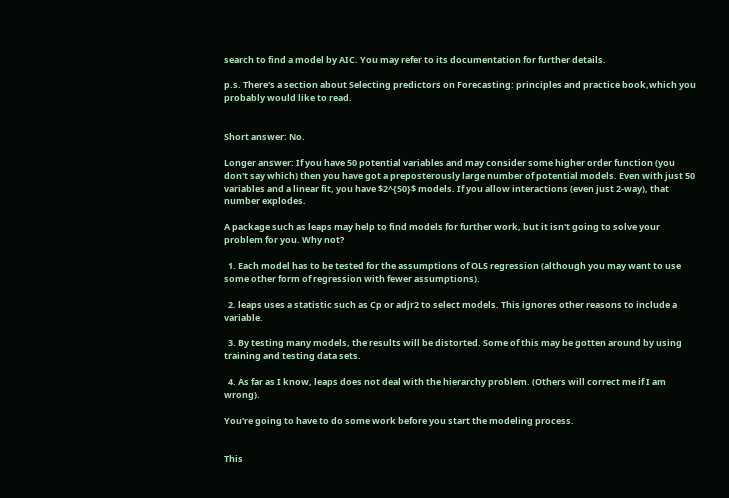search to find a model by AIC. You may refer to its documentation for further details.

p.s. There's a section about Selecting predictors on Forecasting: principles and practice book,which you probably would like to read.


Short answer: No.

Longer answer: If you have 50 potential variables and may consider some higher order function (you don't say which) then you have got a preposterously large number of potential models. Even with just 50 variables and a linear fit, you have $2^{50}$ models. If you allow interactions (even just 2-way), that number explodes.

A package such as leaps may help to find models for further work, but it isn't going to solve your problem for you. Why not?

  1. Each model has to be tested for the assumptions of OLS regression (although you may want to use some other form of regression with fewer assumptions).

  2. leaps uses a statistic such as Cp or adjr2 to select models. This ignores other reasons to include a variable.

  3. By testing many models, the results will be distorted. Some of this may be gotten around by using training and testing data sets.

  4. As far as I know, leaps does not deal with the hierarchy problem. (Others will correct me if I am wrong).

You're going to have to do some work before you start the modeling process.


This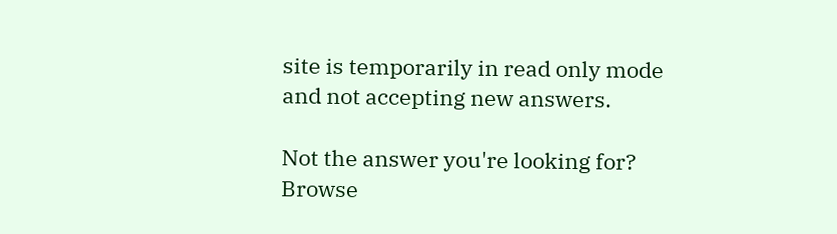site is temporarily in read only mode and not accepting new answers.

Not the answer you're looking for? Browse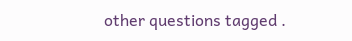other questions tagged .